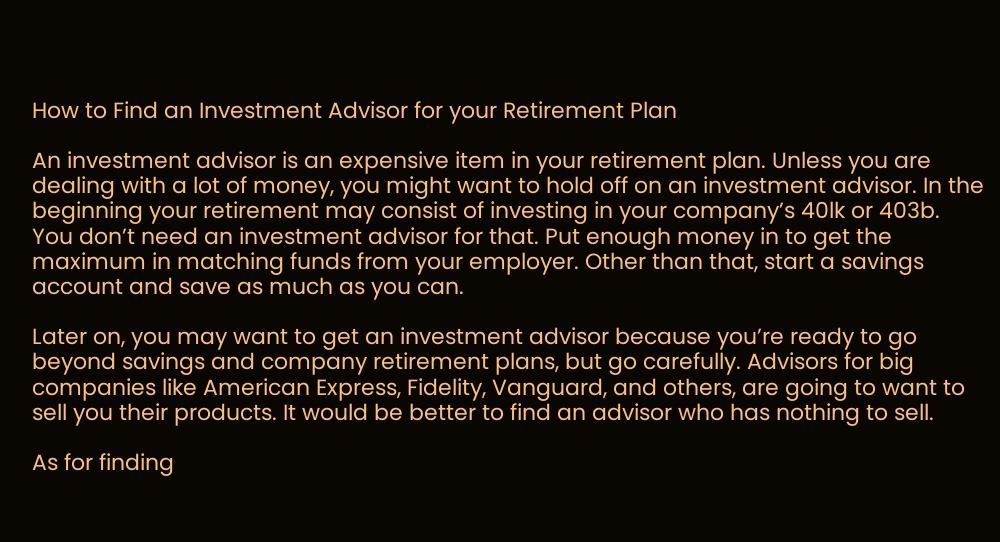How to Find an Investment Advisor for your Retirement Plan

An investment advisor is an expensive item in your retirement plan. Unless you are dealing with a lot of money, you might want to hold off on an investment advisor. In the beginning your retirement may consist of investing in your company’s 40lk or 403b. You don’t need an investment advisor for that. Put enough money in to get the maximum in matching funds from your employer. Other than that, start a savings account and save as much as you can.

Later on, you may want to get an investment advisor because you’re ready to go beyond savings and company retirement plans, but go carefully. Advisors for big companies like American Express, Fidelity, Vanguard, and others, are going to want to sell you their products. It would be better to find an advisor who has nothing to sell.

As for finding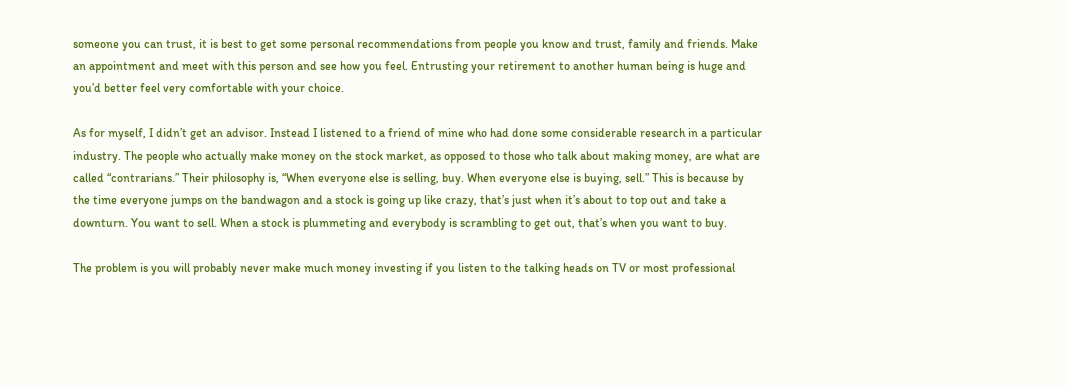someone you can trust, it is best to get some personal recommendations from people you know and trust, family and friends. Make an appointment and meet with this person and see how you feel. Entrusting your retirement to another human being is huge and you’d better feel very comfortable with your choice.

As for myself, I didn’t get an advisor. Instead I listened to a friend of mine who had done some considerable research in a particular industry. The people who actually make money on the stock market, as opposed to those who talk about making money, are what are called “contrarians.” Their philosophy is, “When everyone else is selling, buy. When everyone else is buying, sell.” This is because by the time everyone jumps on the bandwagon and a stock is going up like crazy, that’s just when it’s about to top out and take a downturn. You want to sell. When a stock is plummeting and everybody is scrambling to get out, that’s when you want to buy.

The problem is you will probably never make much money investing if you listen to the talking heads on TV or most professional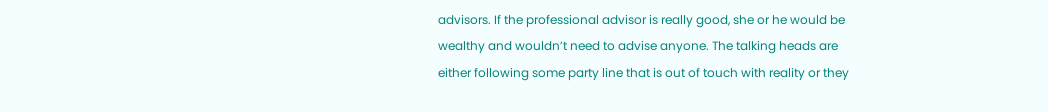advisors. If the professional advisor is really good, she or he would be wealthy and wouldn’t need to advise anyone. The talking heads are either following some party line that is out of touch with reality or they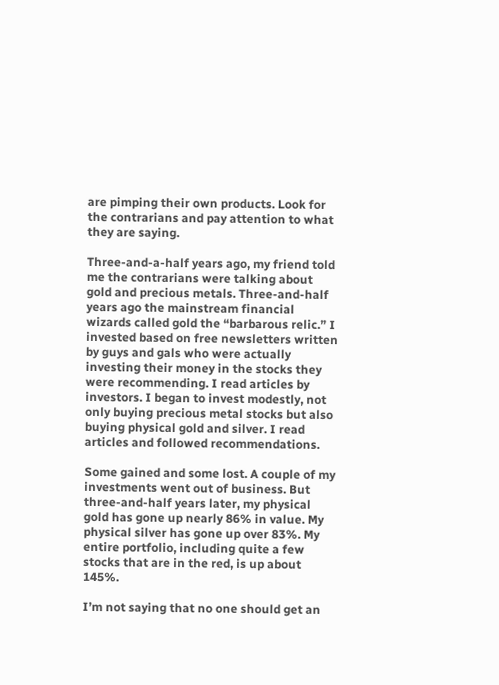are pimping their own products. Look for the contrarians and pay attention to what they are saying.

Three-and-a-half years ago, my friend told me the contrarians were talking about gold and precious metals. Three-and-half years ago the mainstream financial wizards called gold the “barbarous relic.” I invested based on free newsletters written by guys and gals who were actually investing their money in the stocks they were recommending. I read articles by investors. I began to invest modestly, not only buying precious metal stocks but also buying physical gold and silver. I read articles and followed recommendations.

Some gained and some lost. A couple of my investments went out of business. But three-and-half years later, my physical gold has gone up nearly 86% in value. My physical silver has gone up over 83%. My entire portfolio, including quite a few stocks that are in the red, is up about 145%.

I’m not saying that no one should get an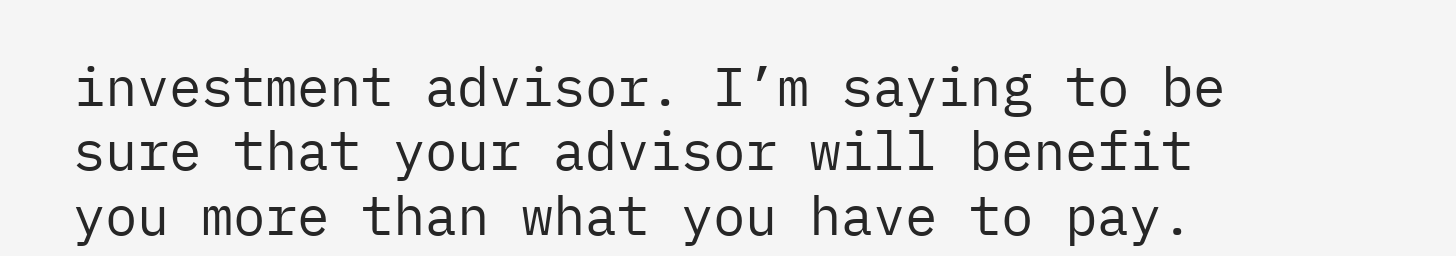investment advisor. I’m saying to be sure that your advisor will benefit you more than what you have to pay.